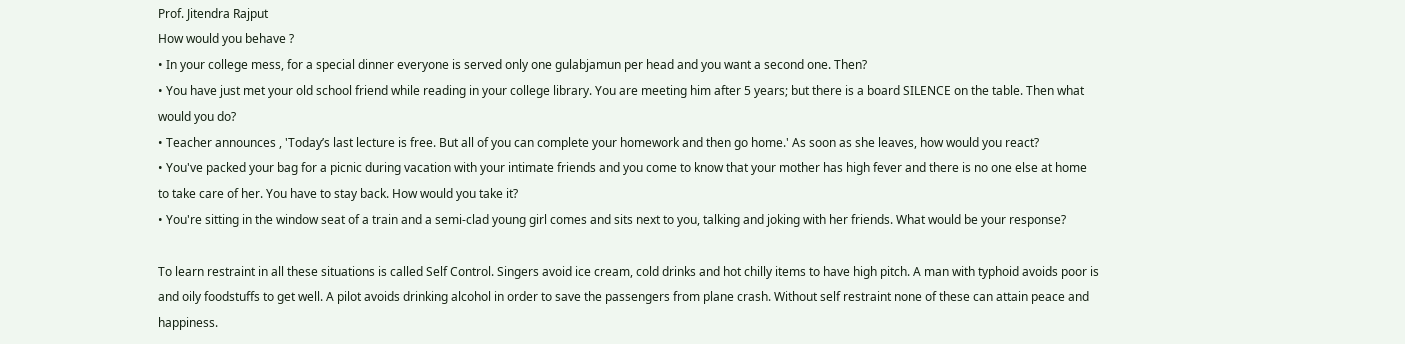Prof. Jitendra Rajput
How would you behave ?
• In your college mess, for a special dinner everyone is served only one gulabjamun per head and you want a second one. Then?
• You have just met your old school friend while reading in your college library. You are meeting him after 5 years; but there is a board SILENCE on the table. Then what would you do?
• Teacher announces , 'Today’s last lecture is free. But all of you can complete your homework and then go home.' As soon as she leaves, how would you react?
• You've packed your bag for a picnic during vacation with your intimate friends and you come to know that your mother has high fever and there is no one else at home to take care of her. You have to stay back. How would you take it?
• You're sitting in the window seat of a train and a semi-clad young girl comes and sits next to you, talking and joking with her friends. What would be your response?

To learn restraint in all these situations is called Self Control. Singers avoid ice cream, cold drinks and hot chilly items to have high pitch. A man with typhoid avoids poor is and oily foodstuffs to get well. A pilot avoids drinking alcohol in order to save the passengers from plane crash. Without self restraint none of these can attain peace and happiness.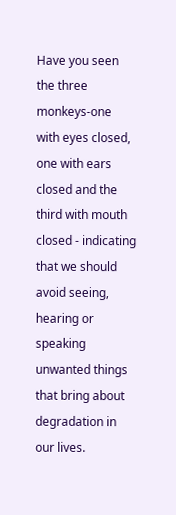Have you seen the three monkeys-one with eyes closed, one with ears closed and the third with mouth closed - indicating that we should avoid seeing, hearing or speaking unwanted things that bring about degradation in our lives.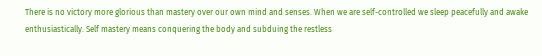There is no victory more glorious than mastery over our own mind and senses. When we are self-controlled we sleep peacefully and awake enthusiastically. Self mastery means conquering the body and subduing the restless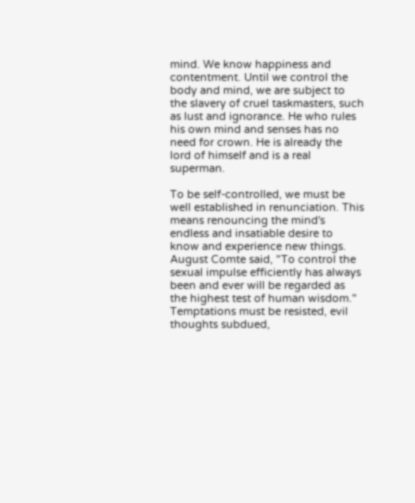mind. We know happiness and contentment. Until we control the body and mind, we are subject to the slavery of cruel taskmasters, such as lust and ignorance. He who rules his own mind and senses has no need for crown. He is already the lord of himself and is a real superman.

To be self-controlled, we must be well established in renunciation. This means renouncing the mind's endless and insatiable desire to know and experience new things. August Comte said, "To control the sexual impulse efficiently has always been and ever will be regarded as the highest test of human wisdom." Temptations must be resisted, evil thoughts subdued,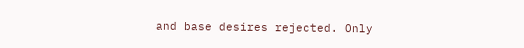and base desires rejected. Only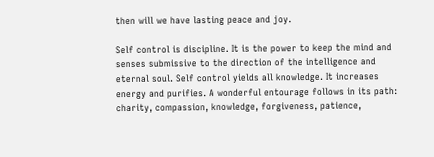then will we have lasting peace and joy.

Self control is discipline. It is the power to keep the mind and senses submissive to the direction of the intelligence and eternal soul. Self control yields all knowledge. It increases energy and purifies. A wonderful entourage follows in its path: charity, compassion, knowledge, forgiveness, patience,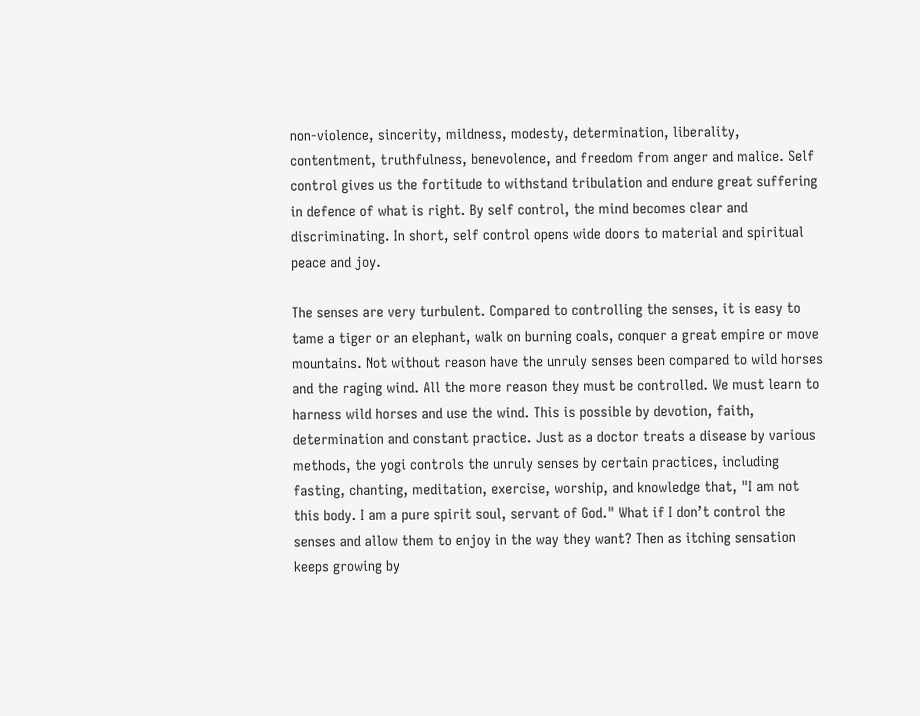non-violence, sincerity, mildness, modesty, determination, liberality, contentment, truthfulness, benevolence, and freedom from anger and malice. Self control gives us the fortitude to withstand tribulation and endure great suffering in defence of what is right. By self control, the mind becomes clear and discriminating. In short, self control opens wide doors to material and spiritual peace and joy.

The senses are very turbulent. Compared to controlling the senses, it is easy to tame a tiger or an elephant, walk on burning coals, conquer a great empire or move mountains. Not without reason have the unruly senses been compared to wild horses and the raging wind. All the more reason they must be controlled. We must learn to harness wild horses and use the wind. This is possible by devotion, faith, determination and constant practice. Just as a doctor treats a disease by various methods, the yogi controls the unruly senses by certain practices, including fasting, chanting, meditation, exercise, worship, and knowledge that, "I am not this body. I am a pure spirit soul, servant of God." What if I don’t control the senses and allow them to enjoy in the way they want? Then as itching sensation keeps growing by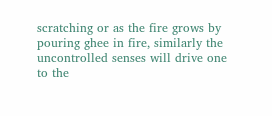scratching or as the fire grows by pouring ghee in fire, similarly the uncontrolled senses will drive one to the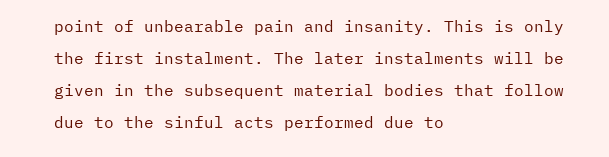point of unbearable pain and insanity. This is only the first instalment. The later instalments will be given in the subsequent material bodies that follow due to the sinful acts performed due to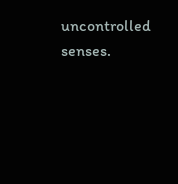uncontrolled senses.